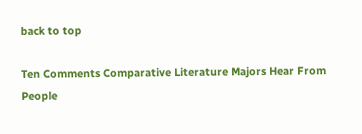back to top

Ten Comments Comparative Literature Majors Hear From People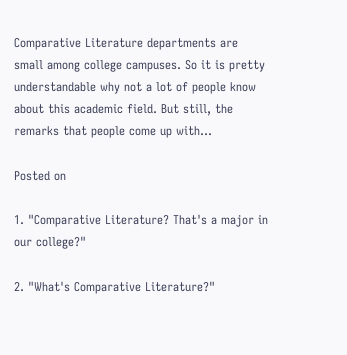Comparative Literature departments are small among college campuses. So it is pretty understandable why not a lot of people know about this academic field. But still, the remarks that people come up with...

Posted on

1. "Comparative Literature? That's a major in our college?"

2. "What's Comparative Literature?"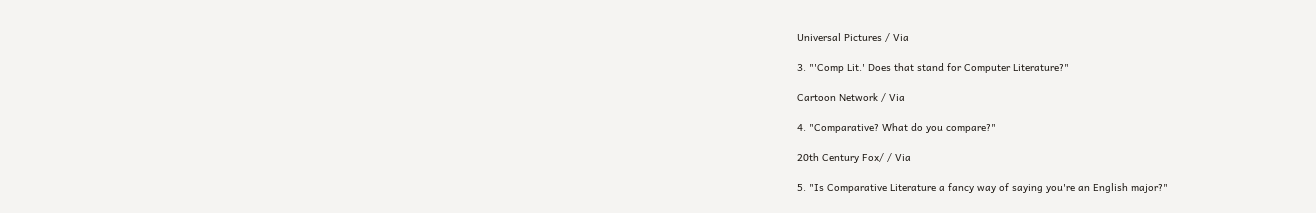Universal Pictures / Via

3. "'Comp Lit.' Does that stand for Computer Literature?"

Cartoon Network / Via

4. "Comparative? What do you compare?"

20th Century Fox/ / Via

5. "Is Comparative Literature a fancy way of saying you're an English major?"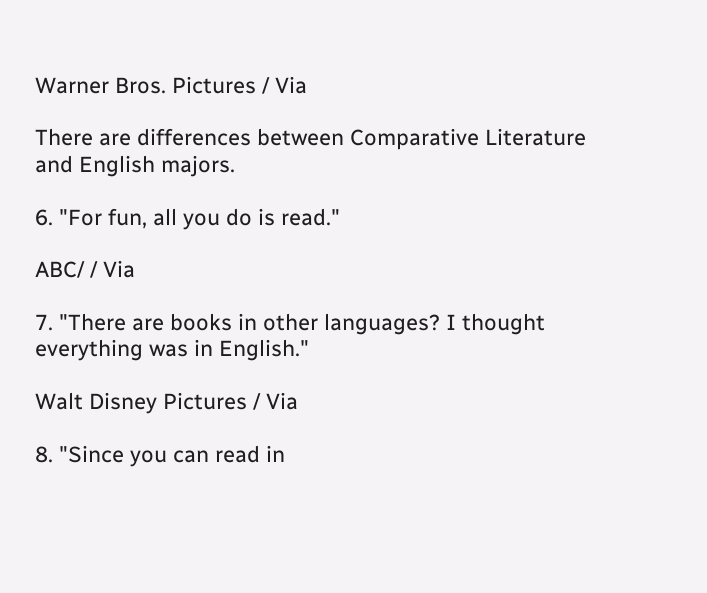Warner Bros. Pictures / Via

There are differences between Comparative Literature and English majors.

6. "For fun, all you do is read."

ABC/ / Via

7. "There are books in other languages? I thought everything was in English."

Walt Disney Pictures / Via

8. "Since you can read in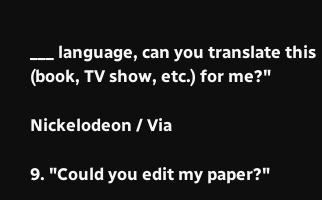___ language, can you translate this (book, TV show, etc.) for me?"

Nickelodeon / Via

9. "Could you edit my paper?"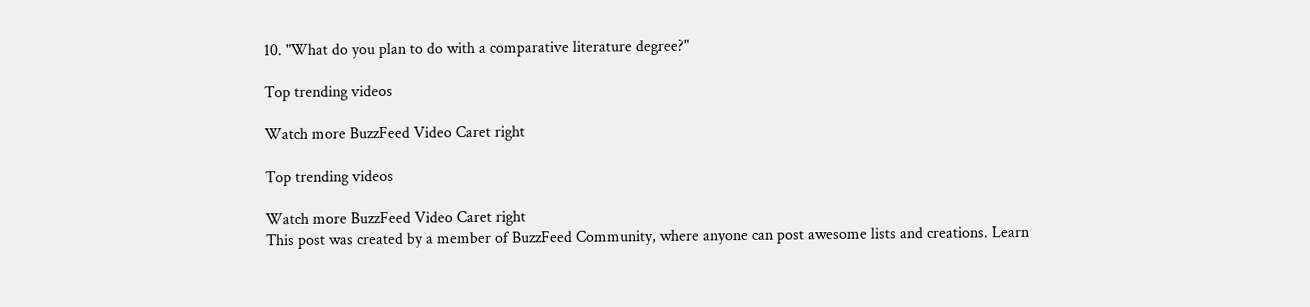10. "What do you plan to do with a comparative literature degree?"

Top trending videos

Watch more BuzzFeed Video Caret right

Top trending videos

Watch more BuzzFeed Video Caret right
This post was created by a member of BuzzFeed Community, where anyone can post awesome lists and creations. Learn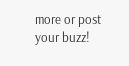more or post your buzz!